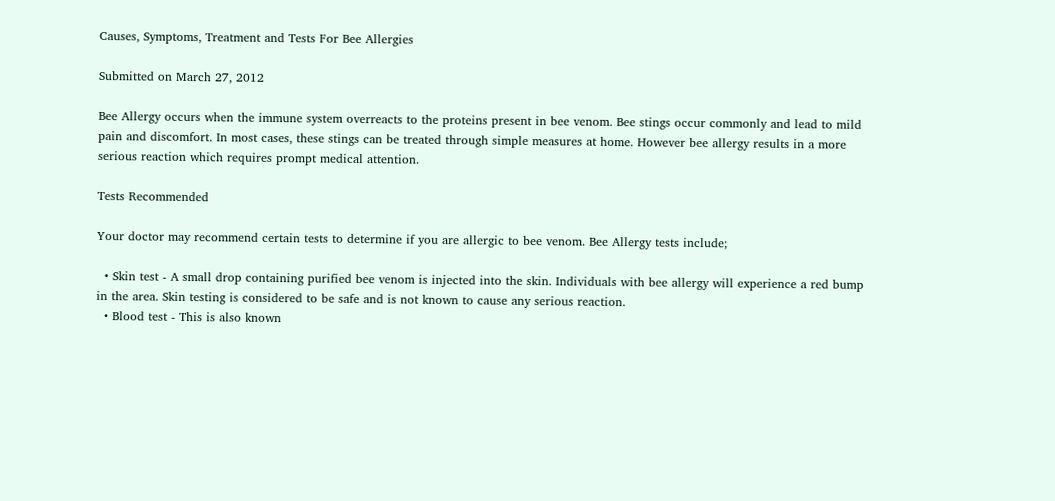Causes, Symptoms, Treatment and Tests For Bee Allergies

Submitted on March 27, 2012

Bee Allergy occurs when the immune system overreacts to the proteins present in bee venom. Bee stings occur commonly and lead to mild pain and discomfort. In most cases, these stings can be treated through simple measures at home. However bee allergy results in a more serious reaction which requires prompt medical attention.

Tests Recommended

Your doctor may recommend certain tests to determine if you are allergic to bee venom. Bee Allergy tests include;

  • Skin test - A small drop containing purified bee venom is injected into the skin. Individuals with bee allergy will experience a red bump in the area. Skin testing is considered to be safe and is not known to cause any serious reaction.
  • Blood test - This is also known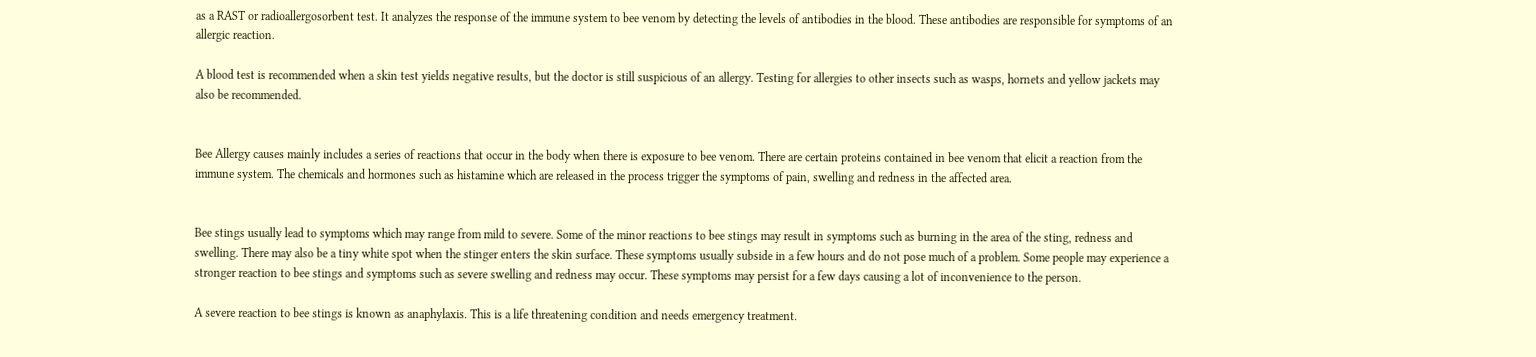as a RAST or radioallergosorbent test. It analyzes the response of the immune system to bee venom by detecting the levels of antibodies in the blood. These antibodies are responsible for symptoms of an allergic reaction.

A blood test is recommended when a skin test yields negative results, but the doctor is still suspicious of an allergy. Testing for allergies to other insects such as wasps, hornets and yellow jackets may also be recommended.


Bee Allergy causes mainly includes a series of reactions that occur in the body when there is exposure to bee venom. There are certain proteins contained in bee venom that elicit a reaction from the immune system. The chemicals and hormones such as histamine which are released in the process trigger the symptoms of pain, swelling and redness in the affected area.


Bee stings usually lead to symptoms which may range from mild to severe. Some of the minor reactions to bee stings may result in symptoms such as burning in the area of the sting, redness and swelling. There may also be a tiny white spot when the stinger enters the skin surface. These symptoms usually subside in a few hours and do not pose much of a problem. Some people may experience a stronger reaction to bee stings and symptoms such as severe swelling and redness may occur. These symptoms may persist for a few days causing a lot of inconvenience to the person.

A severe reaction to bee stings is known as anaphylaxis. This is a life threatening condition and needs emergency treatment.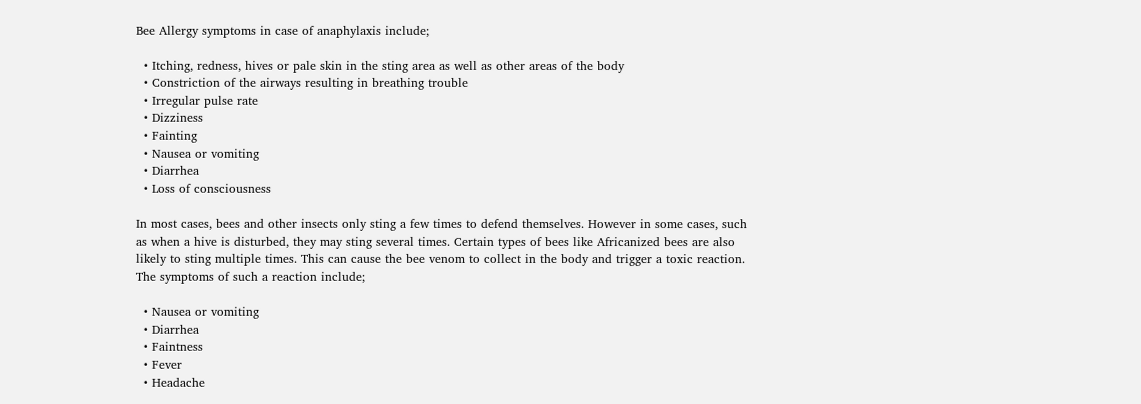Bee Allergy symptoms in case of anaphylaxis include;

  • Itching, redness, hives or pale skin in the sting area as well as other areas of the body
  • Constriction of the airways resulting in breathing trouble
  • Irregular pulse rate
  • Dizziness
  • Fainting
  • Nausea or vomiting
  • Diarrhea
  • Loss of consciousness

In most cases, bees and other insects only sting a few times to defend themselves. However in some cases, such as when a hive is disturbed, they may sting several times. Certain types of bees like Africanized bees are also likely to sting multiple times. This can cause the bee venom to collect in the body and trigger a toxic reaction. The symptoms of such a reaction include;

  • Nausea or vomiting
  • Diarrhea
  • Faintness
  • Fever
  • Headache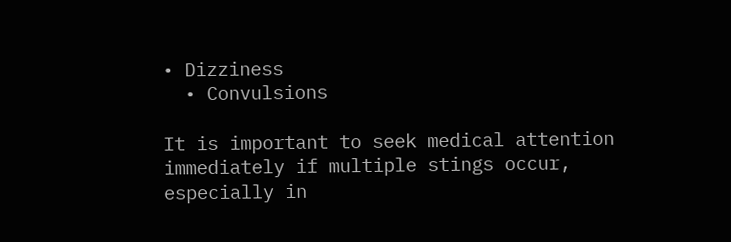• Dizziness
  • Convulsions

It is important to seek medical attention immediately if multiple stings occur, especially in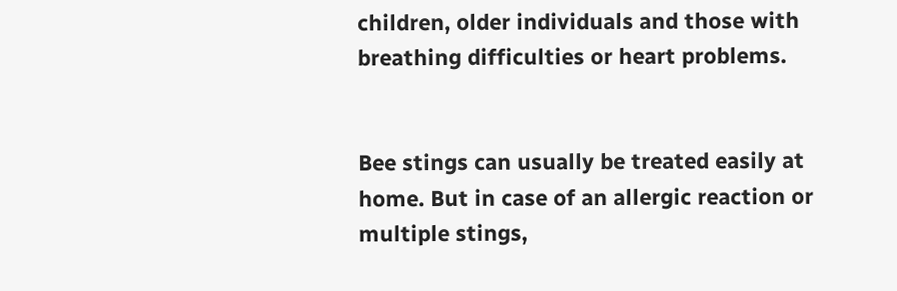children, older individuals and those with breathing difficulties or heart problems.


Bee stings can usually be treated easily at home. But in case of an allergic reaction or multiple stings,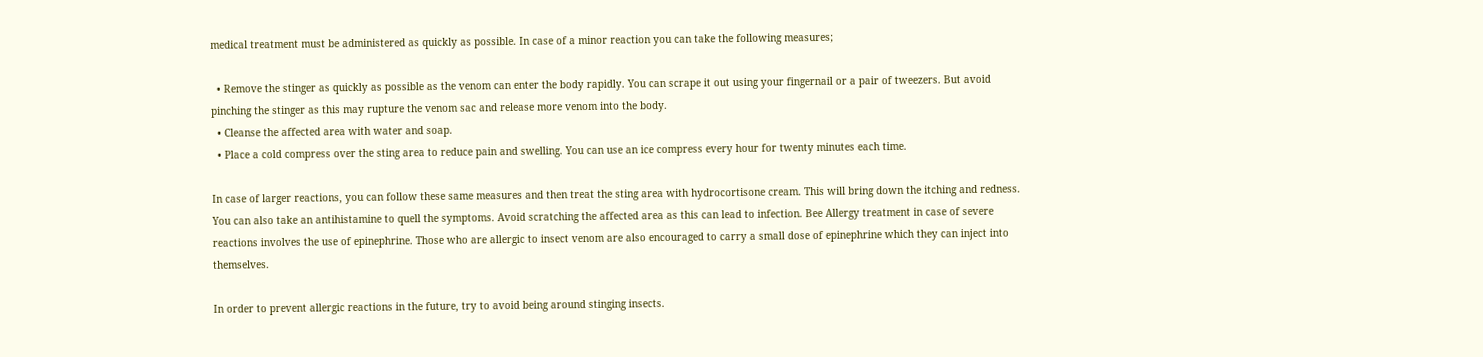medical treatment must be administered as quickly as possible. In case of a minor reaction you can take the following measures;

  • Remove the stinger as quickly as possible as the venom can enter the body rapidly. You can scrape it out using your fingernail or a pair of tweezers. But avoid pinching the stinger as this may rupture the venom sac and release more venom into the body.
  • Cleanse the affected area with water and soap.
  • Place a cold compress over the sting area to reduce pain and swelling. You can use an ice compress every hour for twenty minutes each time.

In case of larger reactions, you can follow these same measures and then treat the sting area with hydrocortisone cream. This will bring down the itching and redness. You can also take an antihistamine to quell the symptoms. Avoid scratching the affected area as this can lead to infection. Bee Allergy treatment in case of severe reactions involves the use of epinephrine. Those who are allergic to insect venom are also encouraged to carry a small dose of epinephrine which they can inject into themselves.

In order to prevent allergic reactions in the future, try to avoid being around stinging insects.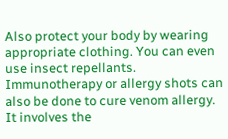Also protect your body by wearing appropriate clothing. You can even use insect repellants. Immunotherapy or allergy shots can also be done to cure venom allergy. It involves the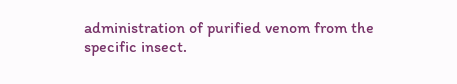administration of purified venom from the specific insect.